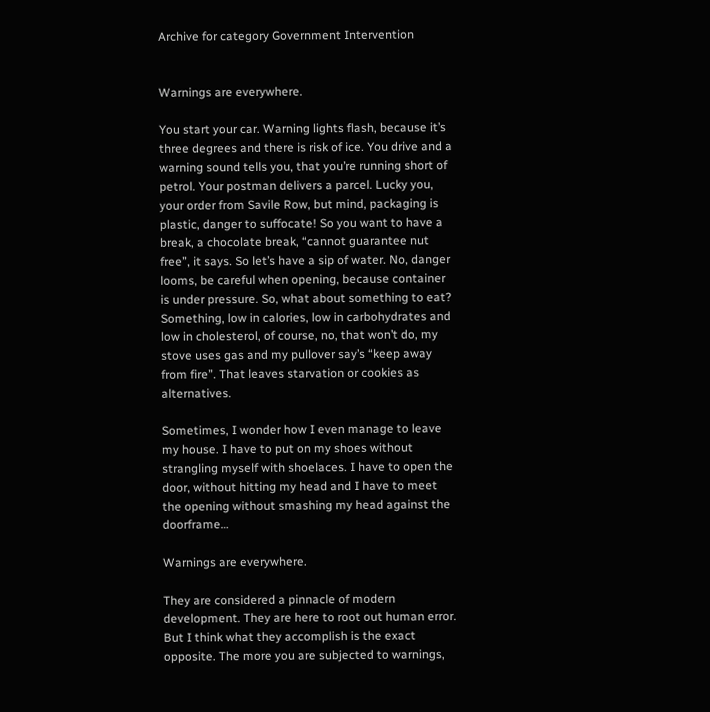Archive for category Government Intervention


Warnings are everywhere.

You start your car. Warning lights flash, because it’s three degrees and there is risk of ice. You drive and a warning sound tells you, that you’re running short of petrol. Your postman delivers a parcel. Lucky you, your order from Savile Row, but mind, packaging is plastic, danger to suffocate! So you want to have a break, a chocolate break, “cannot guarantee nut free”, it says. So let’s have a sip of water. No, danger looms, be careful when opening, because container is under pressure. So, what about something to eat? Something, low in calories, low in carbohydrates and low in cholesterol, of course, no, that won’t do, my stove uses gas and my pullover say’s “keep away from fire”. That leaves starvation or cookies as alternatives.

Sometimes, I wonder how I even manage to leave my house. I have to put on my shoes without strangling myself with shoelaces. I have to open the door, without hitting my head and I have to meet the opening without smashing my head against the doorframe…

Warnings are everywhere.

They are considered a pinnacle of modern development. They are here to root out human error. But I think what they accomplish is the exact opposite. The more you are subjected to warnings,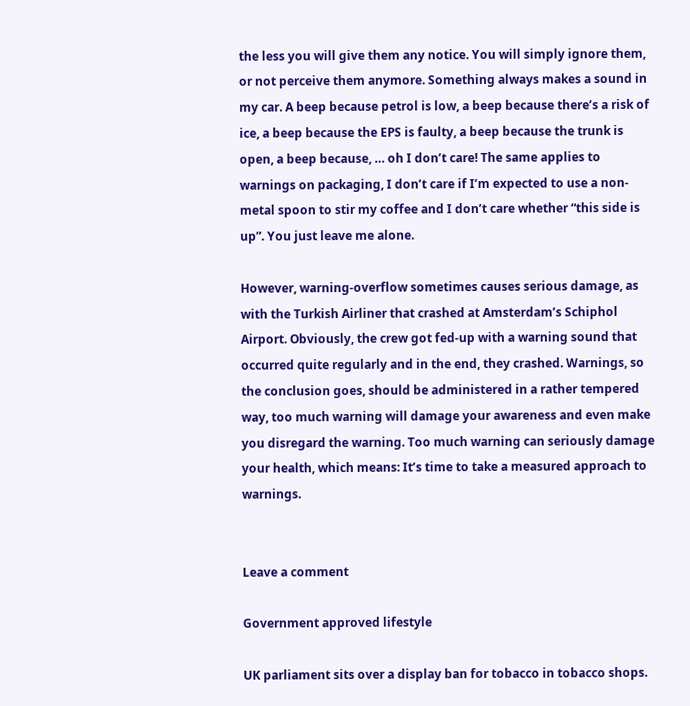the less you will give them any notice. You will simply ignore them, or not perceive them anymore. Something always makes a sound in my car. A beep because petrol is low, a beep because there’s a risk of ice, a beep because the EPS is faulty, a beep because the trunk is open, a beep because, … oh I don’t care! The same applies to warnings on packaging, I don’t care if I’m expected to use a non-metal spoon to stir my coffee and I don’t care whether “this side is up”. You just leave me alone.

However, warning-overflow sometimes causes serious damage, as with the Turkish Airliner that crashed at Amsterdam’s Schiphol Airport. Obviously, the crew got fed-up with a warning sound that occurred quite regularly and in the end, they crashed. Warnings, so the conclusion goes, should be administered in a rather tempered way, too much warning will damage your awareness and even make you disregard the warning. Too much warning can seriously damage your health, which means: It’s time to take a measured approach to warnings.


Leave a comment

Government approved lifestyle

UK parliament sits over a display ban for tobacco in tobacco shops.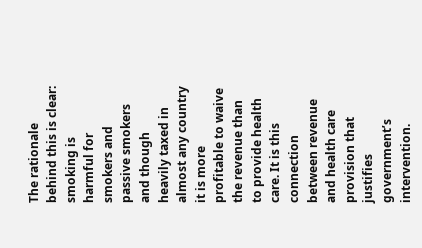The rationale behind this is clear: smoking is harmful for smokers and passive smokers and though heavily taxed in almost any country it is more profitable to waive the revenue than to provide health care. It is this connection between revenue and health care provision that justifies government’s intervention.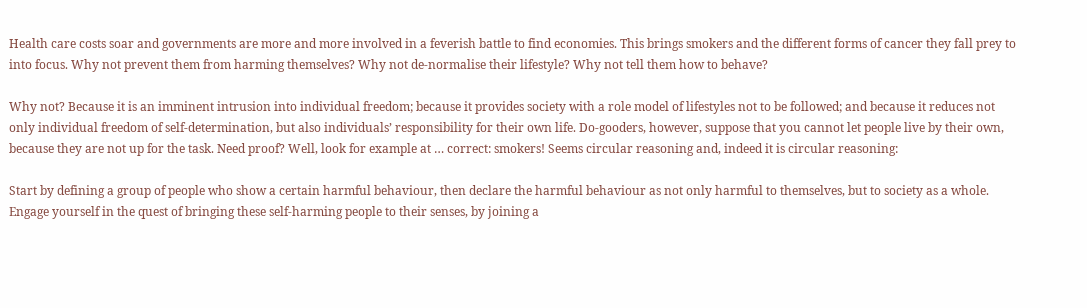Health care costs soar and governments are more and more involved in a feverish battle to find economies. This brings smokers and the different forms of cancer they fall prey to into focus. Why not prevent them from harming themselves? Why not de-normalise their lifestyle? Why not tell them how to behave?

Why not? Because it is an imminent intrusion into individual freedom; because it provides society with a role model of lifestyles not to be followed; and because it reduces not only individual freedom of self-determination, but also individuals’ responsibility for their own life. Do-gooders, however, suppose that you cannot let people live by their own, because they are not up for the task. Need proof? Well, look for example at … correct: smokers! Seems circular reasoning and, indeed it is circular reasoning:

Start by defining a group of people who show a certain harmful behaviour, then declare the harmful behaviour as not only harmful to themselves, but to society as a whole. Engage yourself in the quest of bringing these self-harming people to their senses, by joining a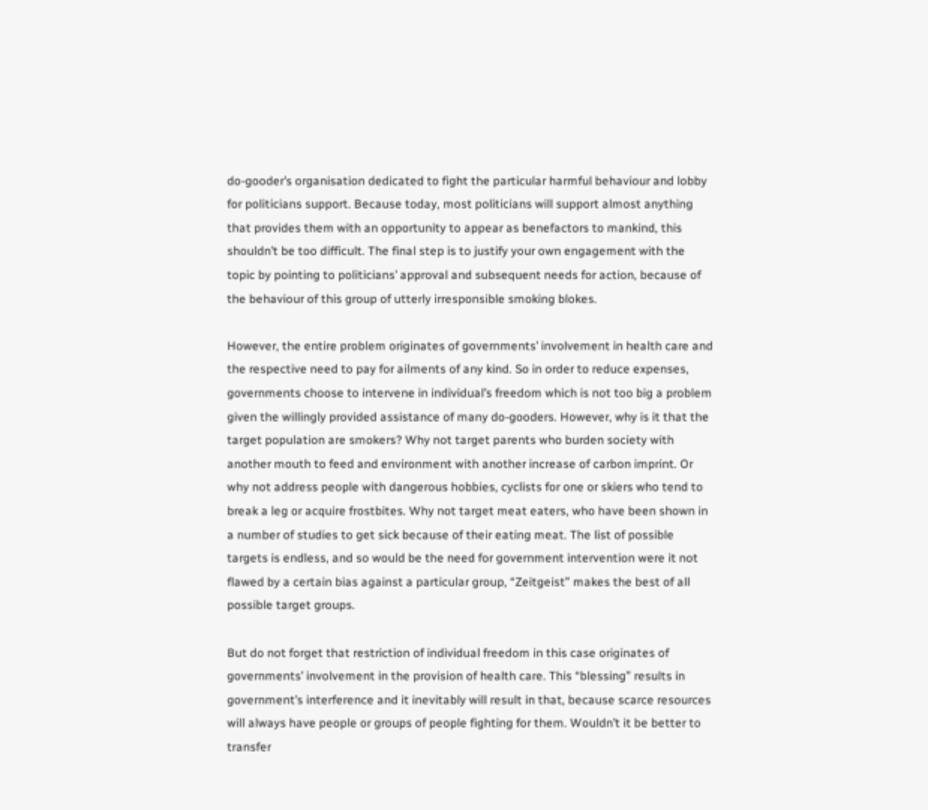do-gooder’s organisation dedicated to fight the particular harmful behaviour and lobby for politicians support. Because today, most politicians will support almost anything that provides them with an opportunity to appear as benefactors to mankind, this shouldn’t be too difficult. The final step is to justify your own engagement with the topic by pointing to politicians’ approval and subsequent needs for action, because of the behaviour of this group of utterly irresponsible smoking blokes.

However, the entire problem originates of governments’ involvement in health care and the respective need to pay for ailments of any kind. So in order to reduce expenses, governments choose to intervene in individual’s freedom which is not too big a problem given the willingly provided assistance of many do-gooders. However, why is it that the target population are smokers? Why not target parents who burden society with another mouth to feed and environment with another increase of carbon imprint. Or why not address people with dangerous hobbies, cyclists for one or skiers who tend to break a leg or acquire frostbites. Why not target meat eaters, who have been shown in a number of studies to get sick because of their eating meat. The list of possible targets is endless, and so would be the need for government intervention were it not flawed by a certain bias against a particular group, “Zeitgeist” makes the best of all possible target groups.

But do not forget that restriction of individual freedom in this case originates of governments’ involvement in the provision of health care. This “blessing” results in government’s interference and it inevitably will result in that, because scarce resources will always have people or groups of people fighting for them. Wouldn’t it be better to transfer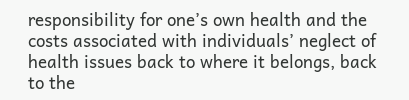responsibility for one’s own health and the costs associated with individuals’ neglect of health issues back to where it belongs, back to the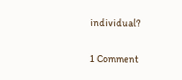individual?

1 Comment